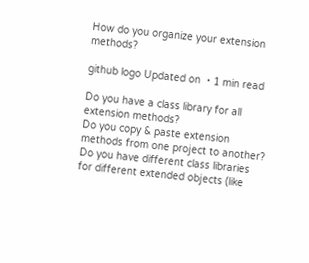How do you organize your extension methods?

github logo Updated on ・1 min read

Do you have a class library for all extension methods?
Do you copy & paste extension methods from one project to another?
Do you have different class libraries for different extended objects (like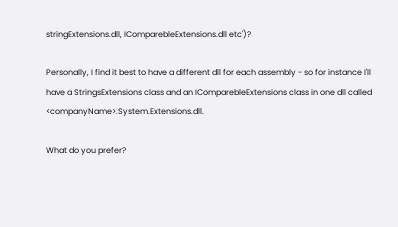stringExtensions.dll, IComparebleExtensions.dll etc')?

Personally, I find it best to have a different dll for each assembly - so for instance I'll have a StringsExtensions class and an IComparebleExtensions class in one dll called <companyName>.System.Extensions.dll.

What do you prefer?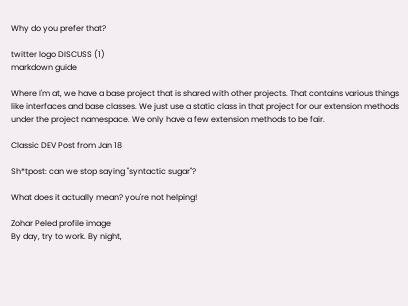Why do you prefer that?

twitter logo DISCUSS (1)
markdown guide

Where I'm at, we have a base project that is shared with other projects. That contains various things like interfaces and base classes. We just use a static class in that project for our extension methods under the project namespace. We only have a few extension methods to be fair.

Classic DEV Post from Jan 18

Sh*tpost: can we stop saying "syntactic sugar"?

What does it actually mean? you're not helping!

Zohar Peled profile image
By day, try to work. By night,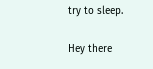try to sleep.

Hey there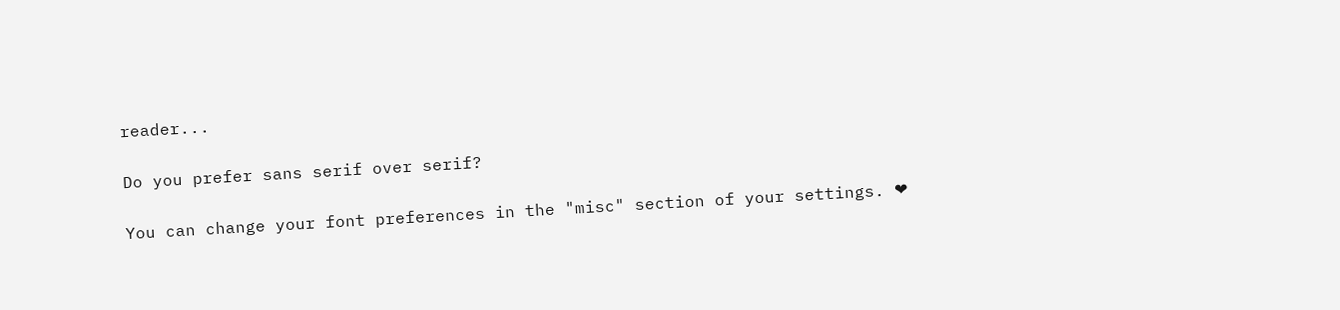reader...

Do you prefer sans serif over serif?

You can change your font preferences in the "misc" section of your settings. ❤